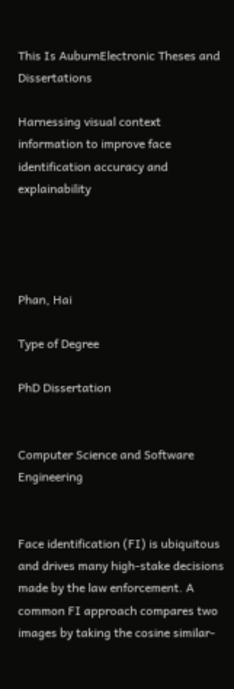This Is AuburnElectronic Theses and Dissertations

Harnessing visual context information to improve face identification accuracy and explainability




Phan, Hai

Type of Degree

PhD Dissertation


Computer Science and Software Engineering


Face identification (FI) is ubiquitous and drives many high-stake decisions made by the law enforcement. A common FI approach compares two images by taking the cosine similar-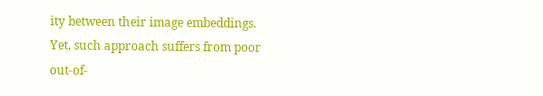ity between their image embeddings. Yet, such approach suffers from poor out-of-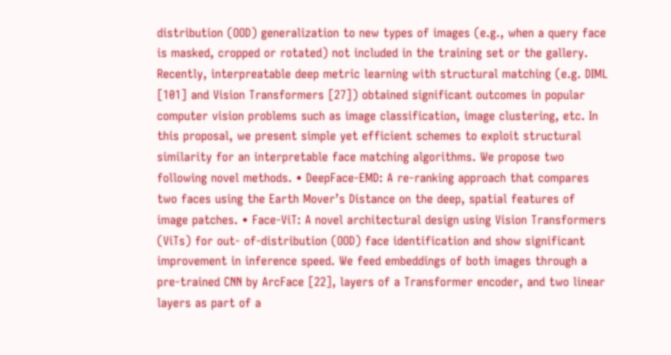distribution (OOD) generalization to new types of images (e.g., when a query face is masked, cropped or rotated) not included in the training set or the gallery. Recently, interpreatable deep metric learning with structural matching (e.g. DIML [101] and Vision Transformers [27]) obtained significant outcomes in popular computer vision problems such as image classification, image clustering, etc. In this proposal, we present simple yet efficient schemes to exploit structural similarity for an interpretable face matching algorithms. We propose two following novel methods. • DeepFace-EMD: A re-ranking approach that compares two faces using the Earth Mover’s Distance on the deep, spatial features of image patches. • Face-ViT: A novel architectural design using Vision Transformers (ViTs) for out- of-distribution (OOD) face identification and show significant improvement in inference speed. We feed embeddings of both images through a pre-trained CNN by ArcFace [22], layers of a Transformer encoder, and two linear layers as part of a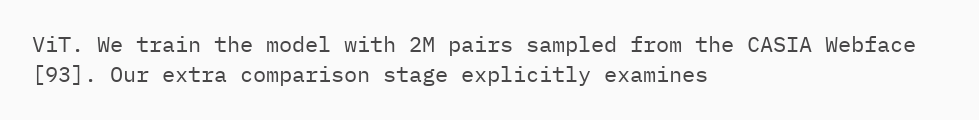ViT. We train the model with 2M pairs sampled from the CASIA Webface [93]. Our extra comparison stage explicitly examines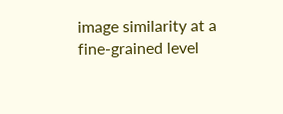image similarity at a fine-grained level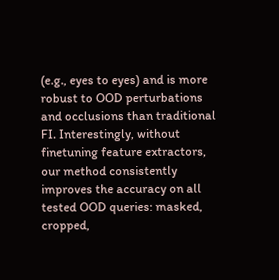(e.g., eyes to eyes) and is more robust to OOD perturbations and occlusions than traditional FI. Interestingly, without finetuning feature extractors, our method consistently improves the accuracy on all tested OOD queries: masked, cropped,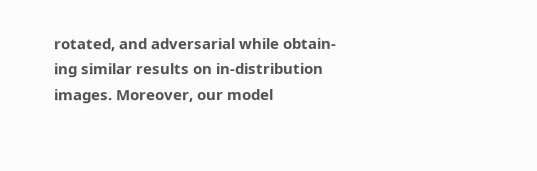rotated, and adversarial while obtain- ing similar results on in-distribution images. Moreover, our model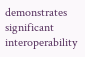demonstrates significant interoperability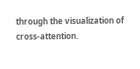through the visualization of cross-attention.